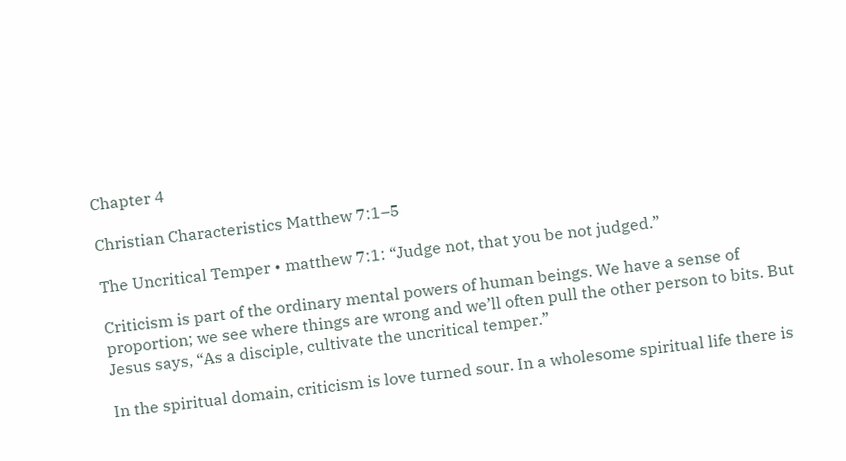Chapter 4

Christian Characteristics Matthew 7:1–5

The Uncritical Temper • matthew 7:1: “Judge not, that you be not judged.”

Criticism is part of the ordinary mental powers of human beings. We have a sense of proportion; we see where things are wrong and we’ll often pull the other person to bits. But Jesus says, “As a disciple, cultivate the uncritical temper.”

In the spiritual domain, criticism is love turned sour. In a wholesome spiritual life there is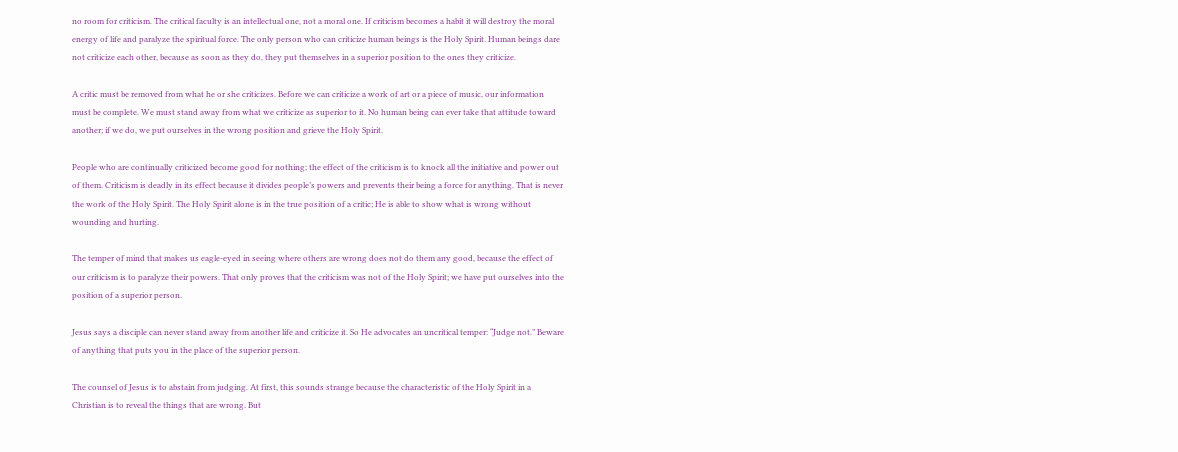no room for criticism. The critical faculty is an intellectual one, not a moral one. If criticism becomes a habit it will destroy the moral energy of life and paralyze the spiritual force. The only person who can criticize human beings is the Holy Spirit. Human beings dare not criticize each other, because as soon as they do, they put themselves in a superior position to the ones they criticize.

A critic must be removed from what he or she criticizes. Before we can criticize a work of art or a piece of music, our information must be complete. We must stand away from what we criticize as superior to it. No human being can ever take that attitude toward another; if we do, we put ourselves in the wrong position and grieve the Holy Spirit.

People who are continually criticized become good for nothing; the effect of the criticism is to knock all the initiative and power out of them. Criticism is deadly in its effect because it divides people’s powers and prevents their being a force for anything. That is never the work of the Holy Spirit. The Holy Spirit alone is in the true position of a critic; He is able to show what is wrong without wounding and hurting.

The temper of mind that makes us eagle-eyed in seeing where others are wrong does not do them any good, because the effect of our criticism is to paralyze their powers. That only proves that the criticism was not of the Holy Spirit; we have put ourselves into the position of a superior person.

Jesus says a disciple can never stand away from another life and criticize it. So He advocates an uncritical temper: “Judge not.” Beware of anything that puts you in the place of the superior person.

The counsel of Jesus is to abstain from judging. At first, this sounds strange because the characteristic of the Holy Spirit in a Christian is to reveal the things that are wrong. But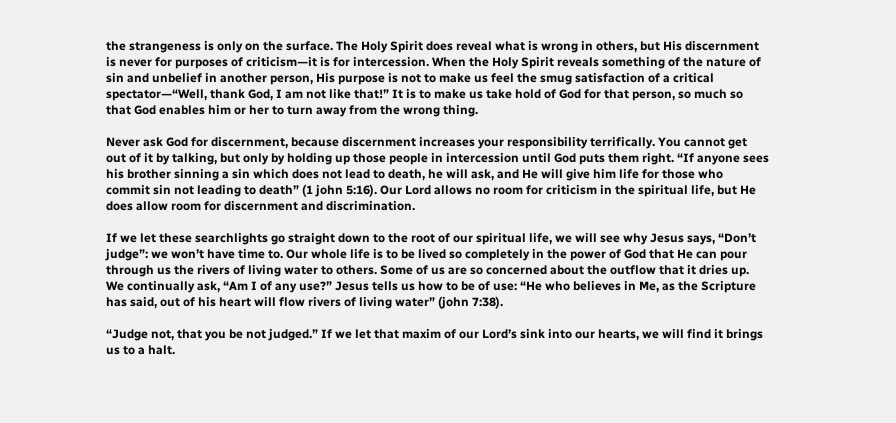the strangeness is only on the surface. The Holy Spirit does reveal what is wrong in others, but His discernment is never for purposes of criticism—it is for intercession. When the Holy Spirit reveals something of the nature of sin and unbelief in another person, His purpose is not to make us feel the smug satisfaction of a critical spectator—“Well, thank God, I am not like that!” It is to make us take hold of God for that person, so much so that God enables him or her to turn away from the wrong thing.

Never ask God for discernment, because discernment increases your responsibility terrifically. You cannot get out of it by talking, but only by holding up those people in intercession until God puts them right. “If anyone sees his brother sinning a sin which does not lead to death, he will ask, and He will give him life for those who commit sin not leading to death” (1 john 5:16). Our Lord allows no room for criticism in the spiritual life, but He does allow room for discernment and discrimination.

If we let these searchlights go straight down to the root of our spiritual life, we will see why Jesus says, “Don’t judge”: we won’t have time to. Our whole life is to be lived so completely in the power of God that He can pour through us the rivers of living water to others. Some of us are so concerned about the outflow that it dries up. We continually ask, “Am I of any use?” Jesus tells us how to be of use: “He who believes in Me, as the Scripture has said, out of his heart will flow rivers of living water” (john 7:38).

“Judge not, that you be not judged.” If we let that maxim of our Lord’s sink into our hearts, we will find it brings us to a halt.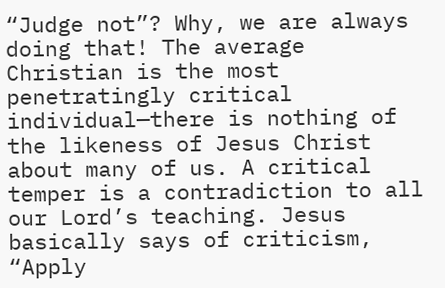“Judge not”? Why, we are always doing that! The average Christian is the most penetratingly critical individual—there is nothing of the likeness of Jesus Christ about many of us. A critical temper is a contradiction to all our Lord’s teaching. Jesus basically says of criticism, “Apply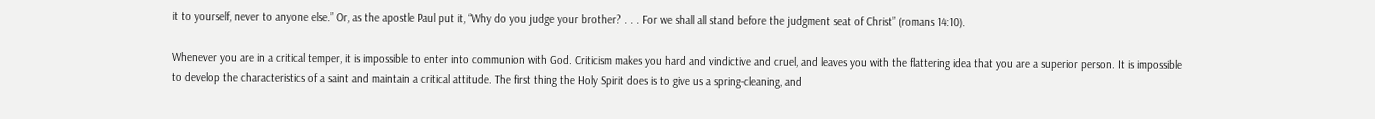it to yourself, never to anyone else.” Or, as the apostle Paul put it, “Why do you judge your brother? . . . For we shall all stand before the judgment seat of Christ” (romans 14:10).

Whenever you are in a critical temper, it is impossible to enter into communion with God. Criticism makes you hard and vindictive and cruel, and leaves you with the flattering idea that you are a superior person. It is impossible to develop the characteristics of a saint and maintain a critical attitude. The first thing the Holy Spirit does is to give us a spring-cleaning, and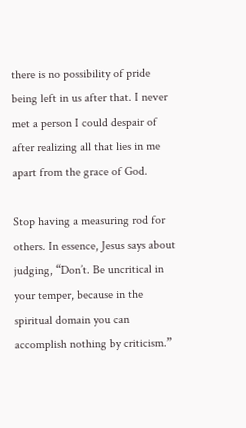there is no possibility of pride being left in us after that. I never met a person I could despair of after realizing all that lies in me apart from the grace of God.

Stop having a measuring rod for others. In essence, Jesus says about judging, “Don’t. Be uncritical in your temper, because in the spiritual domain you can accomplish nothing by criticism.”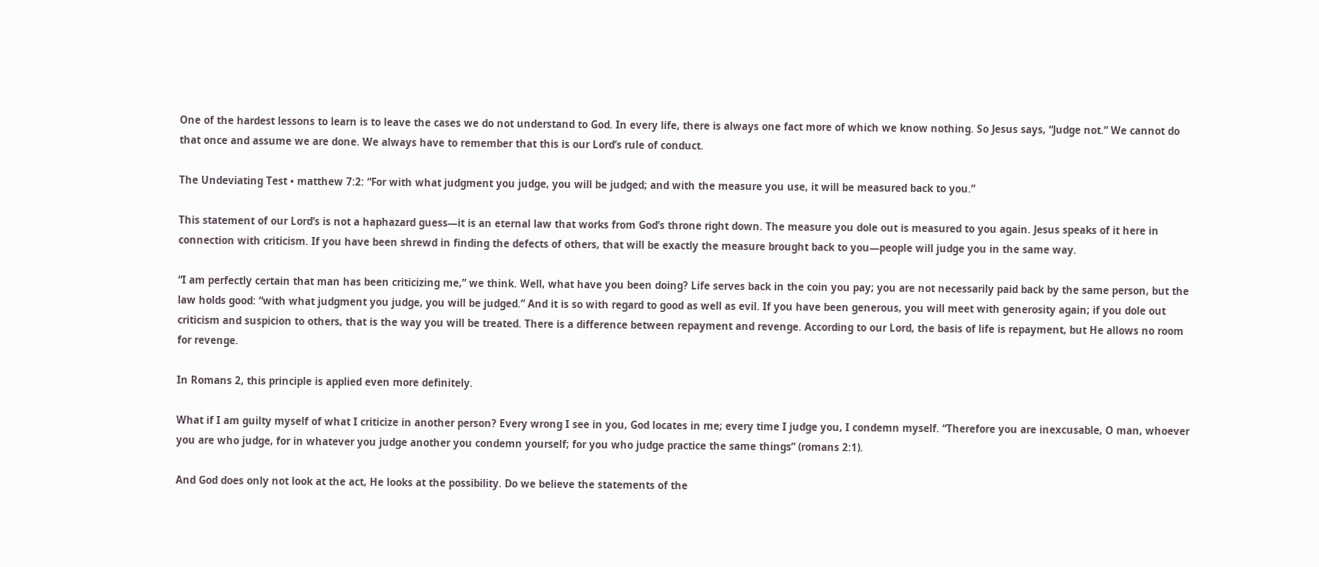One of the hardest lessons to learn is to leave the cases we do not understand to God. In every life, there is always one fact more of which we know nothing. So Jesus says, “Judge not.” We cannot do that once and assume we are done. We always have to remember that this is our Lord’s rule of conduct.

The Undeviating Test • matthew 7:2: “For with what judgment you judge, you will be judged; and with the measure you use, it will be measured back to you.”

This statement of our Lord’s is not a haphazard guess—it is an eternal law that works from God’s throne right down. The measure you dole out is measured to you again. Jesus speaks of it here in connection with criticism. If you have been shrewd in finding the defects of others, that will be exactly the measure brought back to you—people will judge you in the same way.

“I am perfectly certain that man has been criticizing me,” we think. Well, what have you been doing? Life serves back in the coin you pay; you are not necessarily paid back by the same person, but the law holds good: “with what judgment you judge, you will be judged.” And it is so with regard to good as well as evil. If you have been generous, you will meet with generosity again; if you dole out criticism and suspicion to others, that is the way you will be treated. There is a difference between repayment and revenge. According to our Lord, the basis of life is repayment, but He allows no room for revenge.

In Romans 2, this principle is applied even more definitely.

What if I am guilty myself of what I criticize in another person? Every wrong I see in you, God locates in me; every time I judge you, I condemn myself. “Therefore you are inexcusable, O man, whoever you are who judge, for in whatever you judge another you condemn yourself; for you who judge practice the same things” (romans 2:1).

And God does only not look at the act, He looks at the possibility. Do we believe the statements of the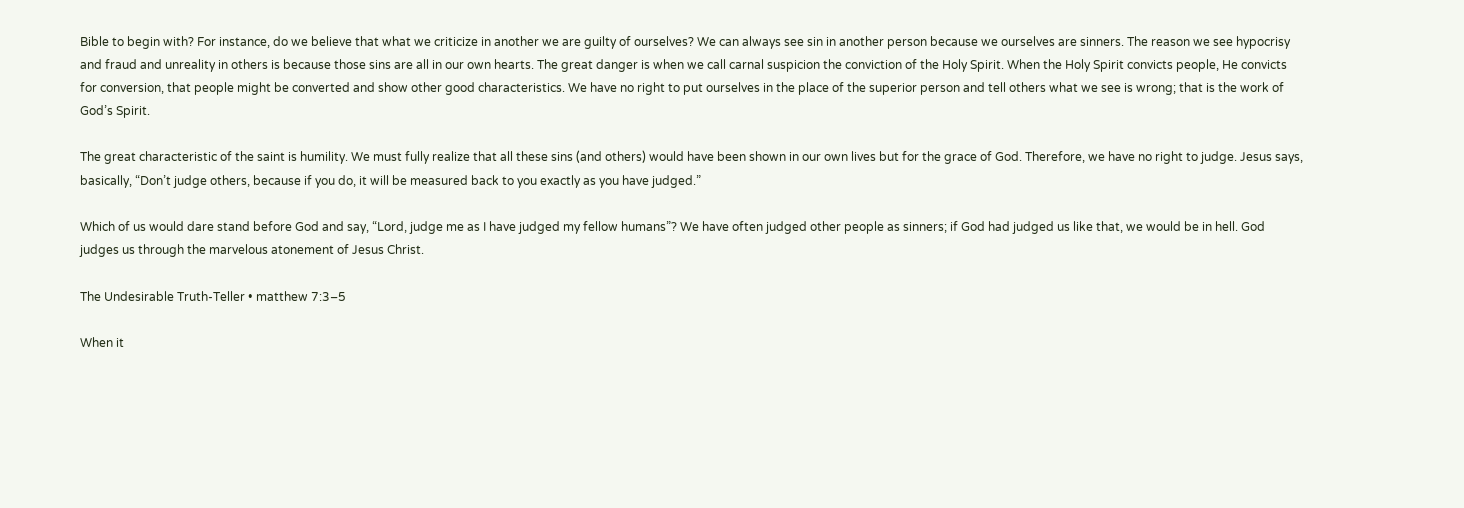Bible to begin with? For instance, do we believe that what we criticize in another we are guilty of ourselves? We can always see sin in another person because we ourselves are sinners. The reason we see hypocrisy and fraud and unreality in others is because those sins are all in our own hearts. The great danger is when we call carnal suspicion the conviction of the Holy Spirit. When the Holy Spirit convicts people, He convicts for conversion, that people might be converted and show other good characteristics. We have no right to put ourselves in the place of the superior person and tell others what we see is wrong; that is the work of God’s Spirit.

The great characteristic of the saint is humility. We must fully realize that all these sins (and others) would have been shown in our own lives but for the grace of God. Therefore, we have no right to judge. Jesus says, basically, “Don’t judge others, because if you do, it will be measured back to you exactly as you have judged.”

Which of us would dare stand before God and say, “Lord, judge me as I have judged my fellow humans”? We have often judged other people as sinners; if God had judged us like that, we would be in hell. God judges us through the marvelous atonement of Jesus Christ.

The Undesirable Truth-Teller • matthew 7:3–5

When it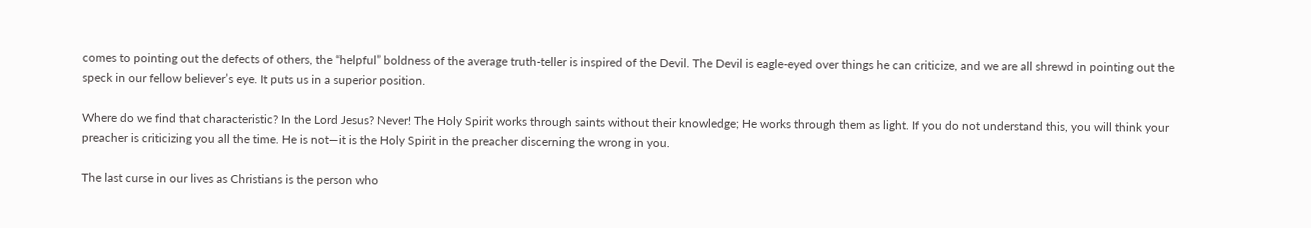comes to pointing out the defects of others, the “helpful” boldness of the average truth-teller is inspired of the Devil. The Devil is eagle-eyed over things he can criticize, and we are all shrewd in pointing out the speck in our fellow believer’s eye. It puts us in a superior position.

Where do we find that characteristic? In the Lord Jesus? Never! The Holy Spirit works through saints without their knowledge; He works through them as light. If you do not understand this, you will think your preacher is criticizing you all the time. He is not—it is the Holy Spirit in the preacher discerning the wrong in you.

The last curse in our lives as Christians is the person who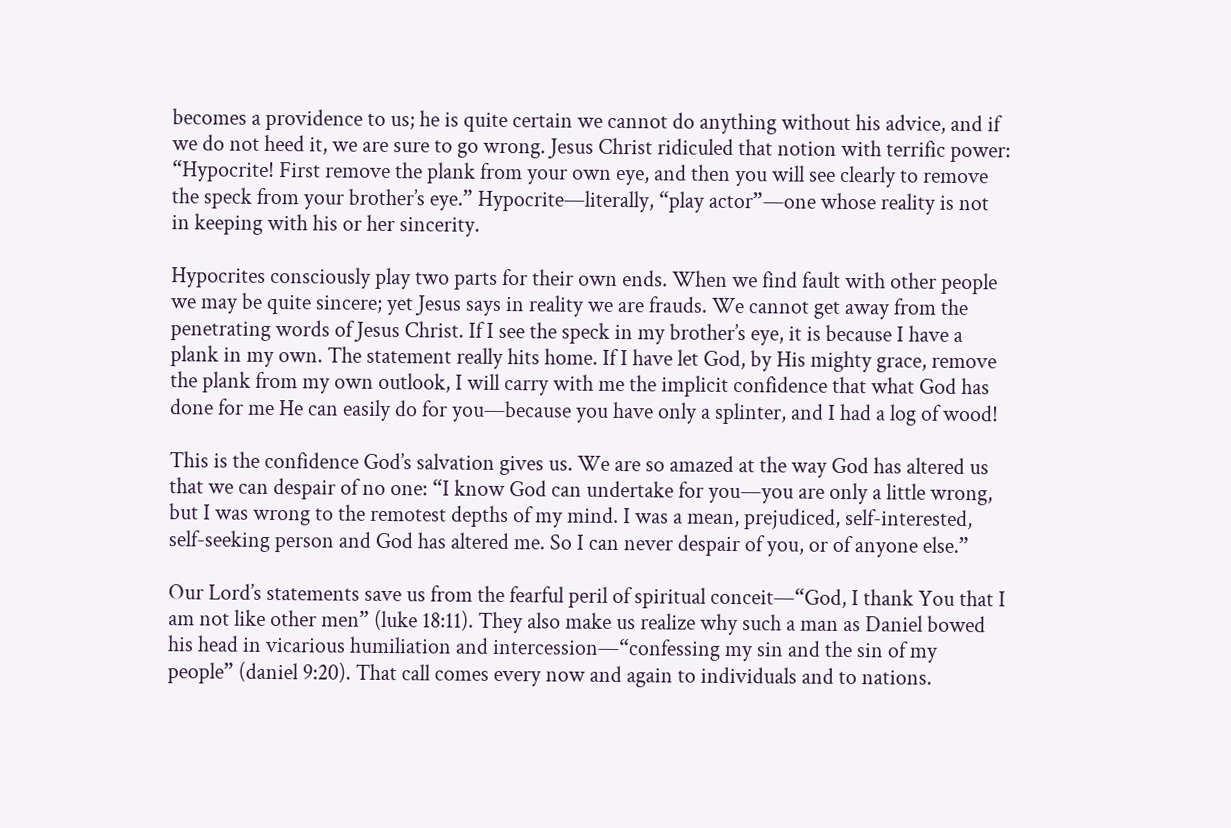becomes a providence to us; he is quite certain we cannot do anything without his advice, and if we do not heed it, we are sure to go wrong. Jesus Christ ridiculed that notion with terrific power: “Hypocrite! First remove the plank from your own eye, and then you will see clearly to remove the speck from your brother’s eye.” Hypocrite—literally, “play actor”—one whose reality is not in keeping with his or her sincerity.

Hypocrites consciously play two parts for their own ends. When we find fault with other people we may be quite sincere; yet Jesus says in reality we are frauds. We cannot get away from the penetrating words of Jesus Christ. If I see the speck in my brother’s eye, it is because I have a plank in my own. The statement really hits home. If I have let God, by His mighty grace, remove the plank from my own outlook, I will carry with me the implicit confidence that what God has done for me He can easily do for you—because you have only a splinter, and I had a log of wood!

This is the confidence God’s salvation gives us. We are so amazed at the way God has altered us that we can despair of no one: “I know God can undertake for you—you are only a little wrong, but I was wrong to the remotest depths of my mind. I was a mean, prejudiced, self-interested, self-seeking person and God has altered me. So I can never despair of you, or of anyone else.”

Our Lord’s statements save us from the fearful peril of spiritual conceit—“God, I thank You that I am not like other men” (luke 18:11). They also make us realize why such a man as Daniel bowed his head in vicarious humiliation and intercession—“confessing my sin and the sin of my people” (daniel 9:20). That call comes every now and again to individuals and to nations.